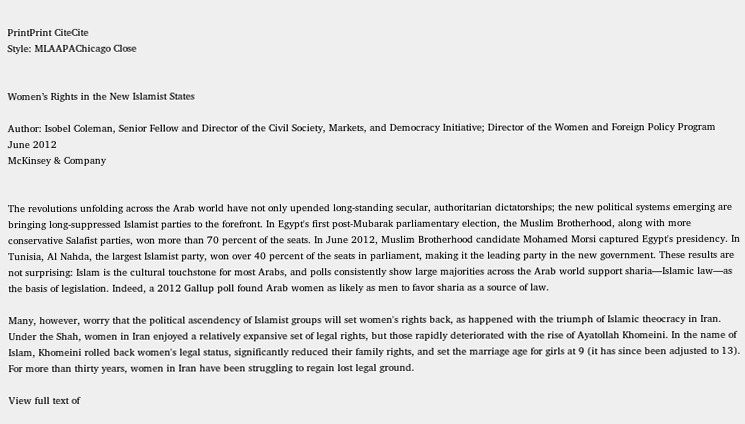PrintPrint CiteCite
Style: MLAAPAChicago Close


Women’s Rights in the New Islamist States

Author: Isobel Coleman, Senior Fellow and Director of the Civil Society, Markets, and Democracy Initiative; Director of the Women and Foreign Policy Program
June 2012
McKinsey & Company


The revolutions unfolding across the Arab world have not only upended long-standing secular, authoritarian dictatorships; the new political systems emerging are bringing long-suppressed Islamist parties to the forefront. In Egypt's first post-Mubarak parliamentary election, the Muslim Brotherhood, along with more conservative Salafist parties, won more than 70 percent of the seats. In June 2012, Muslim Brotherhood candidate Mohamed Morsi captured Egypt's presidency. In Tunisia, Al Nahda, the largest Islamist party, won over 40 percent of the seats in parliament, making it the leading party in the new government. These results are not surprising: Islam is the cultural touchstone for most Arabs, and polls consistently show large majorities across the Arab world support sharia—Islamic law—as the basis of legislation. Indeed, a 2012 Gallup poll found Arab women as likely as men to favor sharia as a source of law.

Many, however, worry that the political ascendency of Islamist groups will set women's rights back, as happened with the triumph of Islamic theocracy in Iran. Under the Shah, women in Iran enjoyed a relatively expansive set of legal rights, but those rapidly deteriorated with the rise of Ayatollah Khomeini. In the name of Islam, Khomeini rolled back women's legal status, significantly reduced their family rights, and set the marriage age for girls at 9 (it has since been adjusted to 13). For more than thirty years, women in Iran have been struggling to regain lost legal ground.

View full text of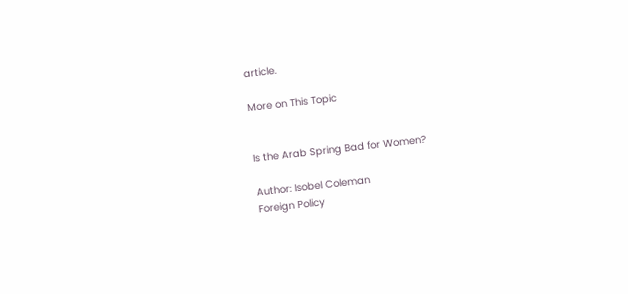article.

More on This Topic


Is the Arab Spring Bad for Women?

Author: Isobel Coleman
Foreign Policy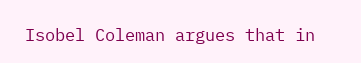Isobel Coleman argues that in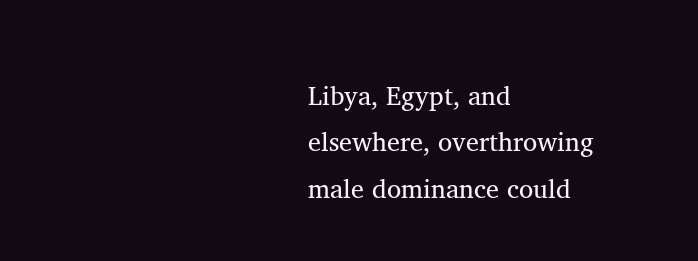Libya, Egypt, and elsewhere, overthrowing male dominance could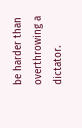be harder than overthrowing a dictator.